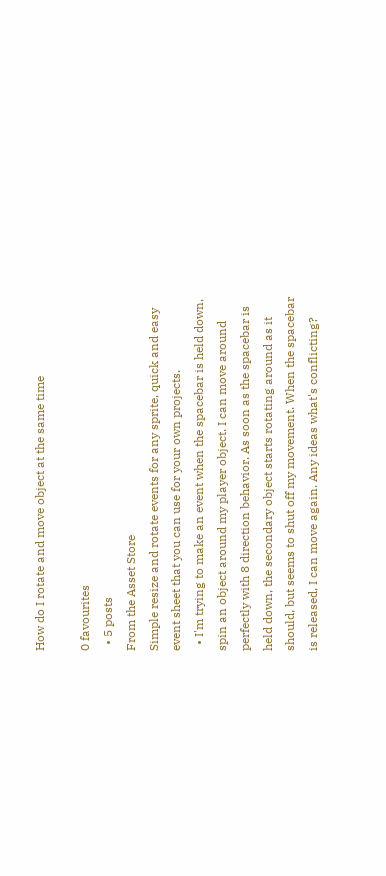How do I rotate and move object at the same time

0 favourites
  • 5 posts
From the Asset Store
Simple resize and rotate events for any sprite, quick and easy event sheet that you can use for your own projects.
  • I'm trying to make an event when the spacebar is held down, spin an object around my player object. I can move around perfectly with 8 direction behavior. As soon as the spacebar is held down, the secondary object starts rotating around as it should, but seems to shut off my movement. When the spacebar is released, I can move again. Any ideas what's conflicting?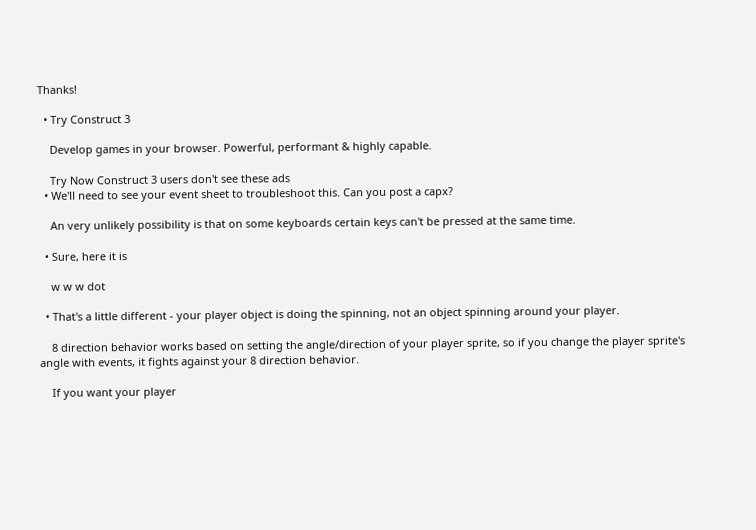Thanks!

  • Try Construct 3

    Develop games in your browser. Powerful, performant & highly capable.

    Try Now Construct 3 users don't see these ads
  • We'll need to see your event sheet to troubleshoot this. Can you post a capx?

    An very unlikely possibility is that on some keyboards certain keys can't be pressed at the same time.

  • Sure, here it is

    w w w dot

  • That's a little different - your player object is doing the spinning, not an object spinning around your player.

    8 direction behavior works based on setting the angle/direction of your player sprite, so if you change the player sprite's angle with events, it fights against your 8 direction behavior.

    If you want your player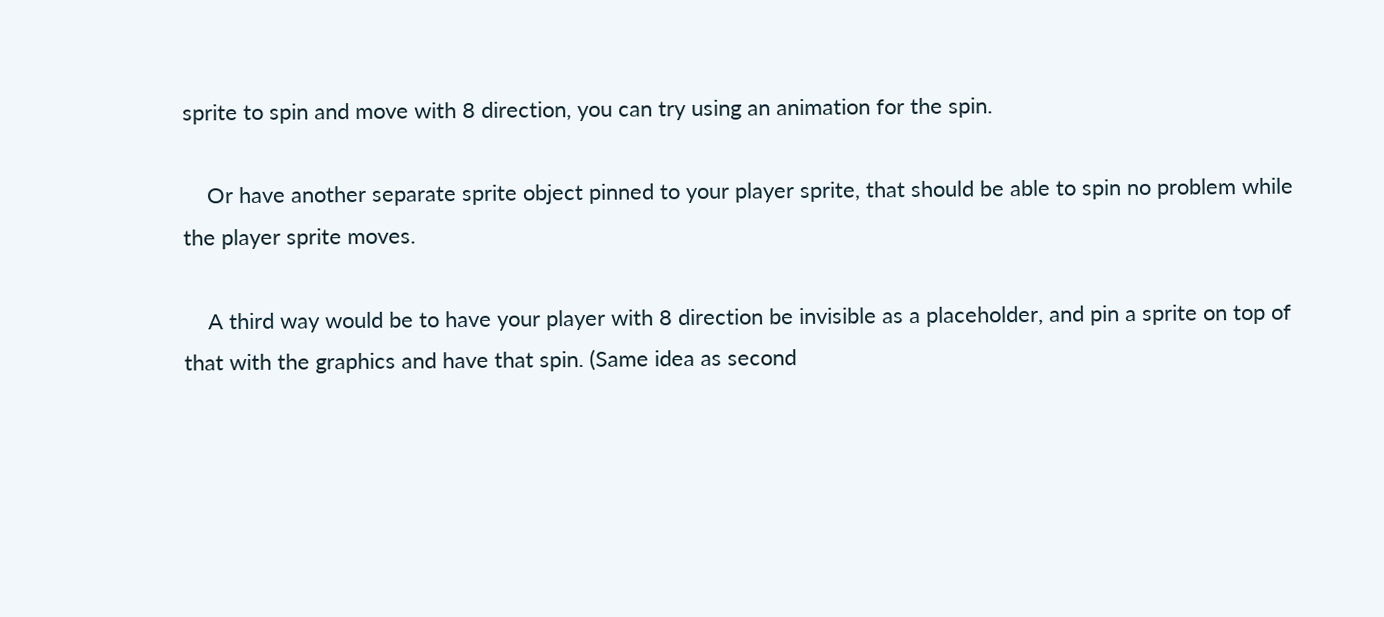sprite to spin and move with 8 direction, you can try using an animation for the spin.

    Or have another separate sprite object pinned to your player sprite, that should be able to spin no problem while the player sprite moves.

    A third way would be to have your player with 8 direction be invisible as a placeholder, and pin a sprite on top of that with the graphics and have that spin. (Same idea as second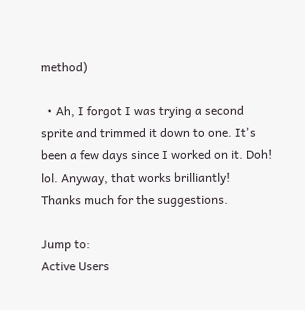method)

  • Ah, I forgot I was trying a second sprite and trimmed it down to one. It's been a few days since I worked on it. Doh! lol. Anyway, that works brilliantly! Thanks much for the suggestions.

Jump to:
Active Users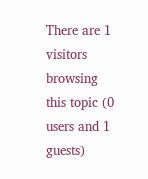There are 1 visitors browsing this topic (0 users and 1 guests)